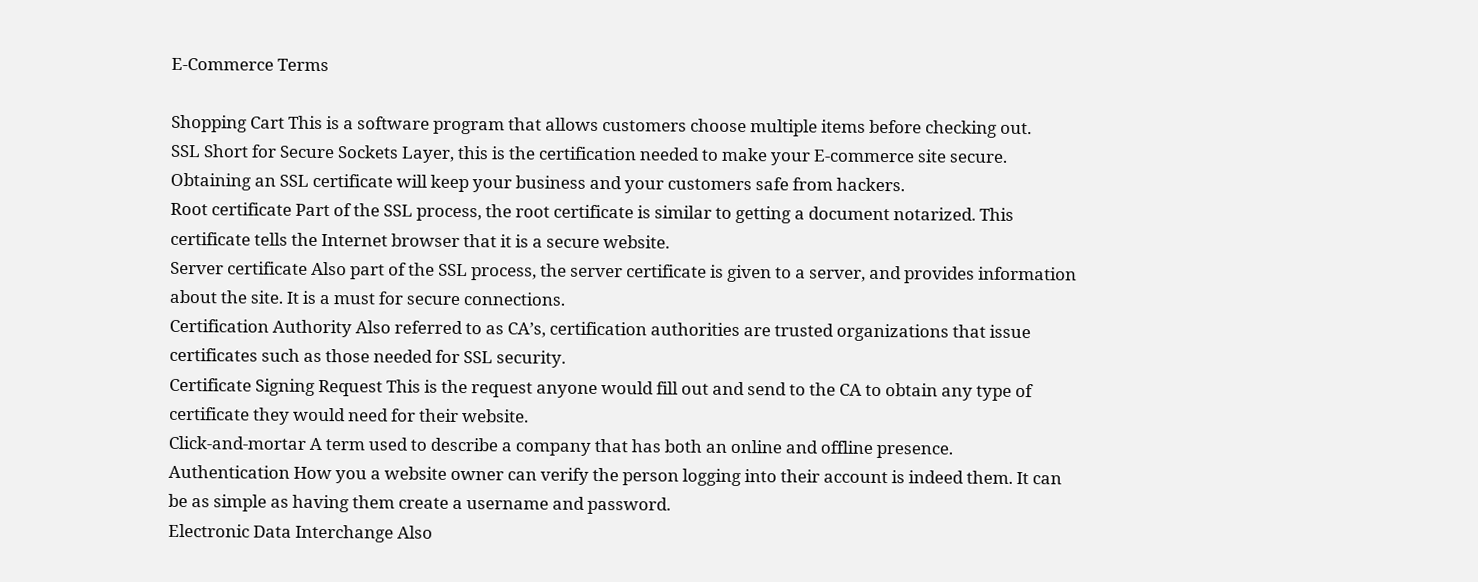E-Commerce Terms

Shopping Cart This is a software program that allows customers choose multiple items before checking out.
SSL Short for Secure Sockets Layer, this is the certification needed to make your E-commerce site secure. Obtaining an SSL certificate will keep your business and your customers safe from hackers.
Root certificate Part of the SSL process, the root certificate is similar to getting a document notarized. This certificate tells the Internet browser that it is a secure website.
Server certificate Also part of the SSL process, the server certificate is given to a server, and provides information about the site. It is a must for secure connections.
Certification Authority Also referred to as CA’s, certification authorities are trusted organizations that issue certificates such as those needed for SSL security.
Certificate Signing Request This is the request anyone would fill out and send to the CA to obtain any type of certificate they would need for their website.
Click-and-mortar A term used to describe a company that has both an online and offline presence.
Authentication How you a website owner can verify the person logging into their account is indeed them. It can be as simple as having them create a username and password.
Electronic Data Interchange Also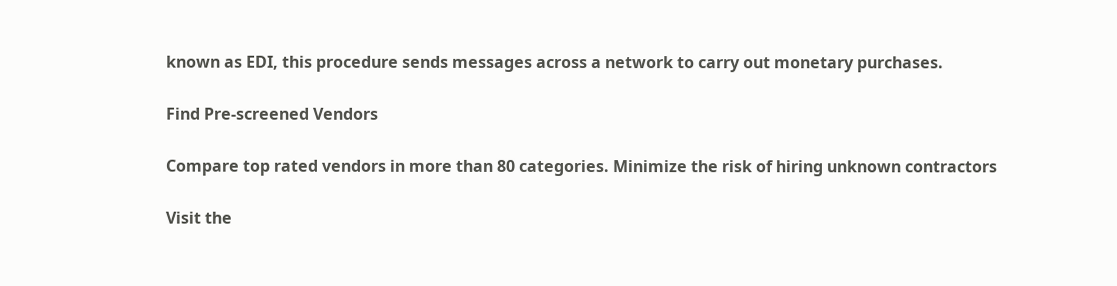known as EDI, this procedure sends messages across a network to carry out monetary purchases.

Find Pre-screened Vendors

Compare top rated vendors in more than 80 categories. Minimize the risk of hiring unknown contractors

Visit the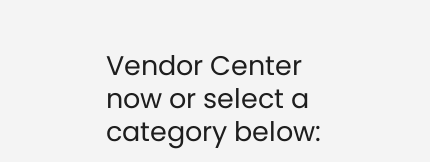Vendor Center now or select a category below: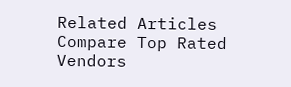Related Articles
Compare Top Rated Vendors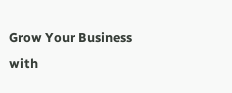Grow Your Business with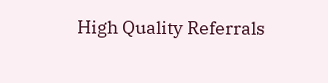High Quality Referrals